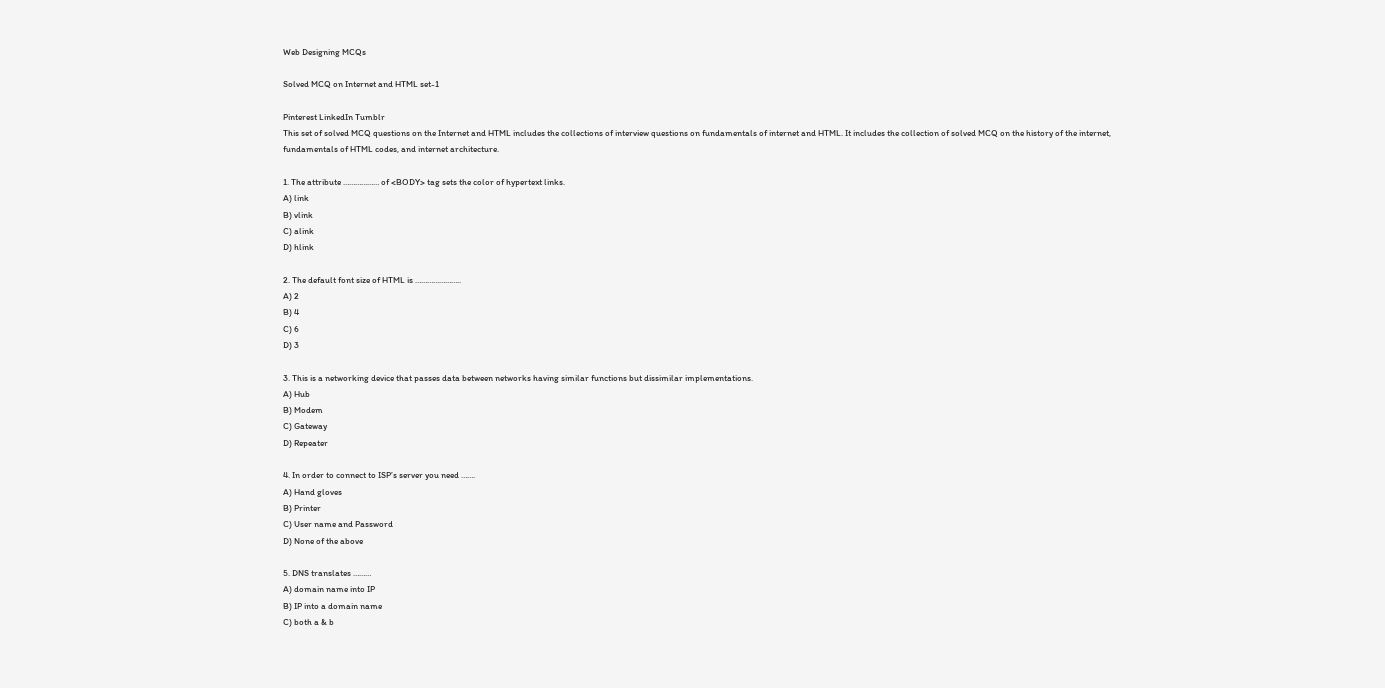Web Designing MCQs

Solved MCQ on Internet and HTML set-1

Pinterest LinkedIn Tumblr
This set of solved MCQ questions on the Internet and HTML includes the collections of interview questions on fundamentals of internet and HTML. It includes the collection of solved MCQ on the history of the internet, fundamentals of HTML codes, and internet architecture.

1. The attribute ……………… of <BODY> tag sets the color of hypertext links.
A) link
B) vlink
C) alink
D) hlink

2. The default font size of HTML is …………………..
A) 2
B) 4
C) 6
D) 3

3. This is a networking device that passes data between networks having similar functions but dissimilar implementations.
A) Hub
B) Modem
C) Gateway
D) Repeater

4. In order to connect to ISP’s server you need …….
A) Hand gloves
B) Printer
C) User name and Password
D) None of the above

5. DNS translates ………
A) domain name into IP
B) IP into a domain name
C) both a & b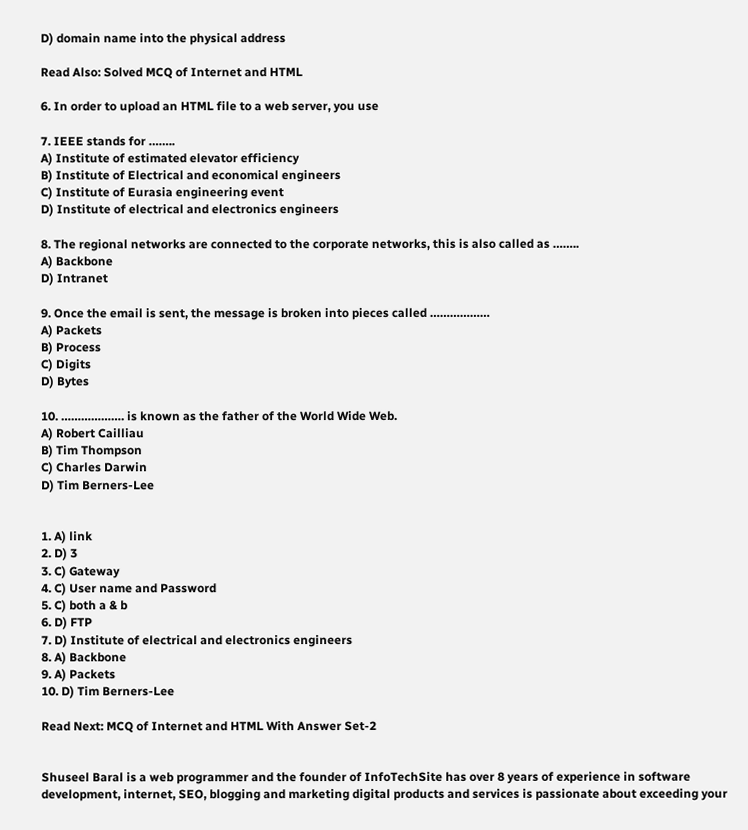D) domain name into the physical address

Read Also: Solved MCQ of Internet and HTML

6. In order to upload an HTML file to a web server, you use

7. IEEE stands for ……..
A) Institute of estimated elevator efficiency
B) Institute of Electrical and economical engineers
C) Institute of Eurasia engineering event
D) Institute of electrical and electronics engineers

8. The regional networks are connected to the corporate networks, this is also called as ……..
A) Backbone
D) Intranet

9. Once the email is sent, the message is broken into pieces called ………………
A) Packets
B) Process
C) Digits
D) Bytes

10. ………………. is known as the father of the World Wide Web.
A) Robert Cailliau
B) Tim Thompson
C) Charles Darwin
D) Tim Berners-Lee


1. A) link
2. D) 3
3. C) Gateway
4. C) User name and Password
5. C) both a & b
6. D) FTP
7. D) Institute of electrical and electronics engineers
8. A) Backbone
9. A) Packets
10. D) Tim Berners-Lee

Read Next: MCQ of Internet and HTML With Answer Set-2


Shuseel Baral is a web programmer and the founder of InfoTechSite has over 8 years of experience in software development, internet, SEO, blogging and marketing digital products and services is passionate about exceeding your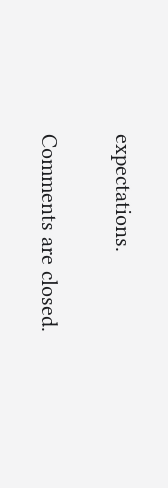expectations.

Comments are closed.